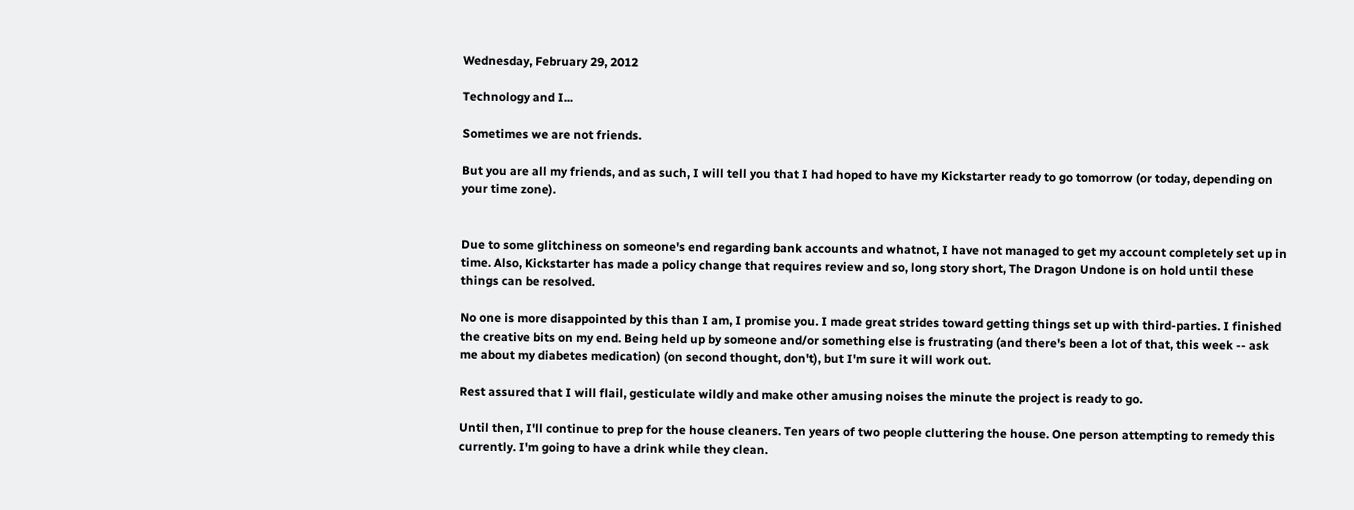Wednesday, February 29, 2012

Technology and I...

Sometimes we are not friends.

But you are all my friends, and as such, I will tell you that I had hoped to have my Kickstarter ready to go tomorrow (or today, depending on your time zone).


Due to some glitchiness on someone's end regarding bank accounts and whatnot, I have not managed to get my account completely set up in time. Also, Kickstarter has made a policy change that requires review and so, long story short, The Dragon Undone is on hold until these things can be resolved.

No one is more disappointed by this than I am, I promise you. I made great strides toward getting things set up with third-parties. I finished the creative bits on my end. Being held up by someone and/or something else is frustrating (and there's been a lot of that, this week -- ask me about my diabetes medication) (on second thought, don't), but I'm sure it will work out.

Rest assured that I will flail, gesticulate wildly and make other amusing noises the minute the project is ready to go.

Until then, I'll continue to prep for the house cleaners. Ten years of two people cluttering the house. One person attempting to remedy this currently. I'm going to have a drink while they clean.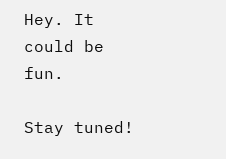Hey. It could be fun.

Stay tuned!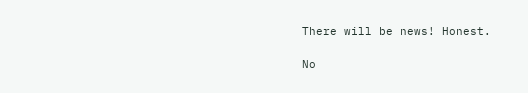There will be news! Honest.

No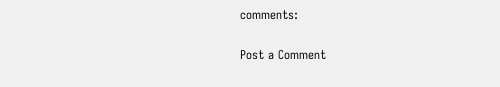comments:

Post a Comment